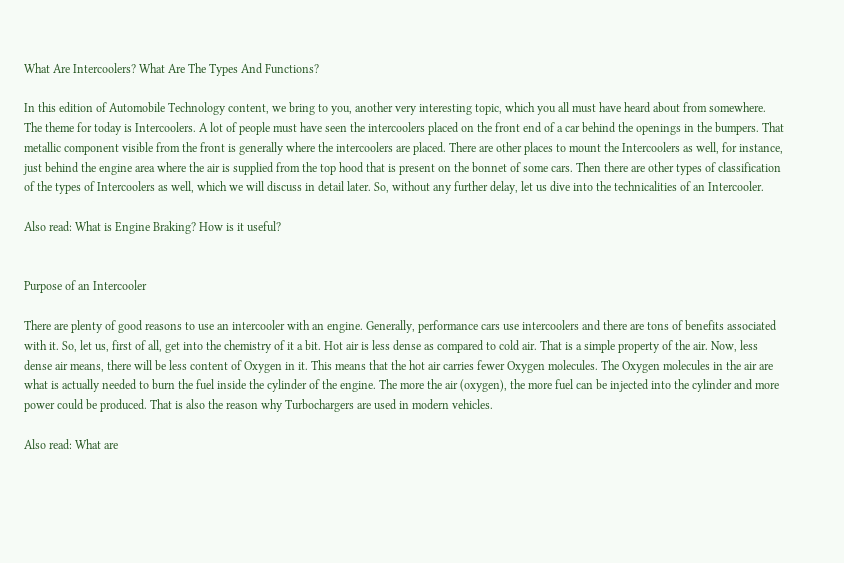What Are Intercoolers? What Are The Types And Functions?

In this edition of Automobile Technology content, we bring to you, another very interesting topic, which you all must have heard about from somewhere. The theme for today is Intercoolers. A lot of people must have seen the intercoolers placed on the front end of a car behind the openings in the bumpers. That metallic component visible from the front is generally where the intercoolers are placed. There are other places to mount the Intercoolers as well, for instance, just behind the engine area where the air is supplied from the top hood that is present on the bonnet of some cars. Then there are other types of classification of the types of Intercoolers as well, which we will discuss in detail later. So, without any further delay, let us dive into the technicalities of an Intercooler.

Also read: What is Engine Braking? How is it useful?


Purpose of an Intercooler

There are plenty of good reasons to use an intercooler with an engine. Generally, performance cars use intercoolers and there are tons of benefits associated with it. So, let us, first of all, get into the chemistry of it a bit. Hot air is less dense as compared to cold air. That is a simple property of the air. Now, less dense air means, there will be less content of Oxygen in it. This means that the hot air carries fewer Oxygen molecules. The Oxygen molecules in the air are what is actually needed to burn the fuel inside the cylinder of the engine. The more the air (oxygen), the more fuel can be injected into the cylinder and more power could be produced. That is also the reason why Turbochargers are used in modern vehicles.

Also read: What are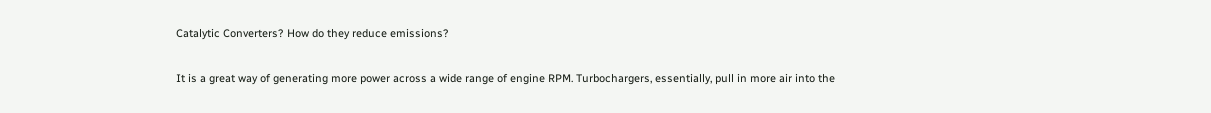Catalytic Converters? How do they reduce emissions?

It is a great way of generating more power across a wide range of engine RPM. Turbochargers, essentially, pull in more air into the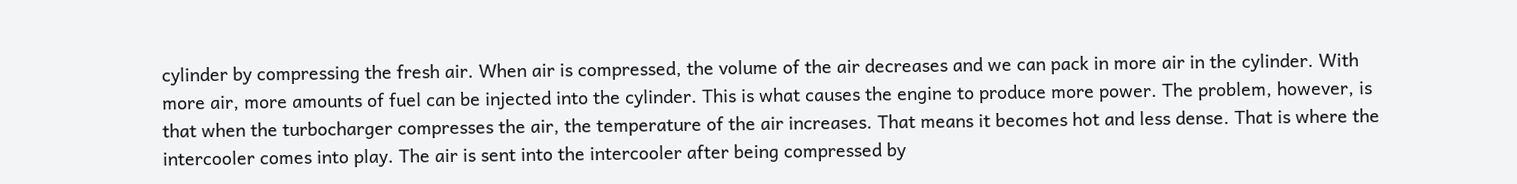cylinder by compressing the fresh air. When air is compressed, the volume of the air decreases and we can pack in more air in the cylinder. With more air, more amounts of fuel can be injected into the cylinder. This is what causes the engine to produce more power. The problem, however, is that when the turbocharger compresses the air, the temperature of the air increases. That means it becomes hot and less dense. That is where the intercooler comes into play. The air is sent into the intercooler after being compressed by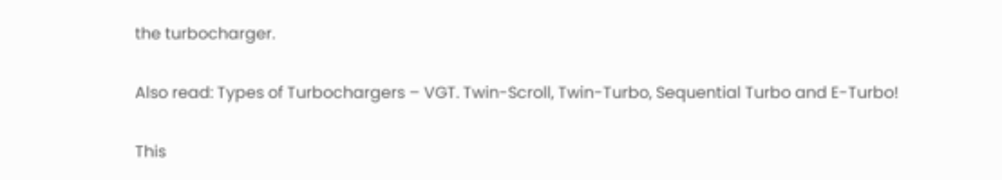the turbocharger.

Also read: Types of Turbochargers – VGT. Twin-Scroll, Twin-Turbo, Sequential Turbo and E-Turbo!

This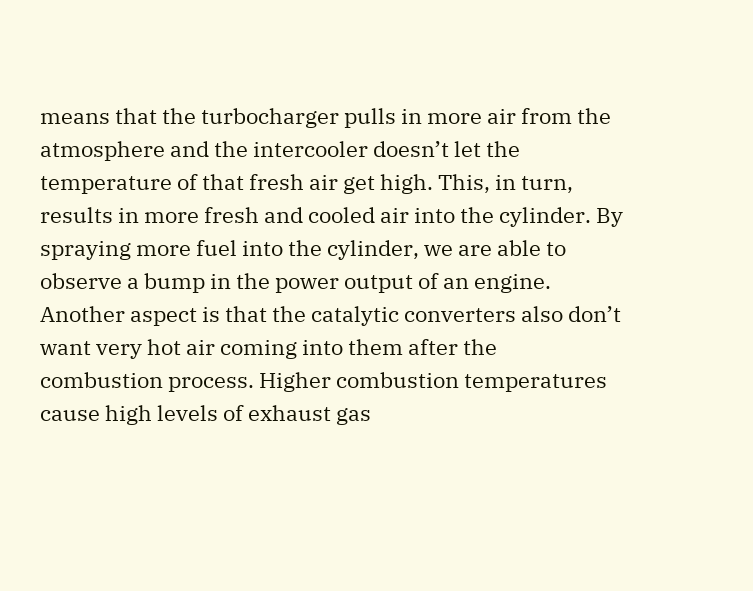means that the turbocharger pulls in more air from the atmosphere and the intercooler doesn’t let the temperature of that fresh air get high. This, in turn, results in more fresh and cooled air into the cylinder. By spraying more fuel into the cylinder, we are able to observe a bump in the power output of an engine. Another aspect is that the catalytic converters also don’t want very hot air coming into them after the combustion process. Higher combustion temperatures cause high levels of exhaust gas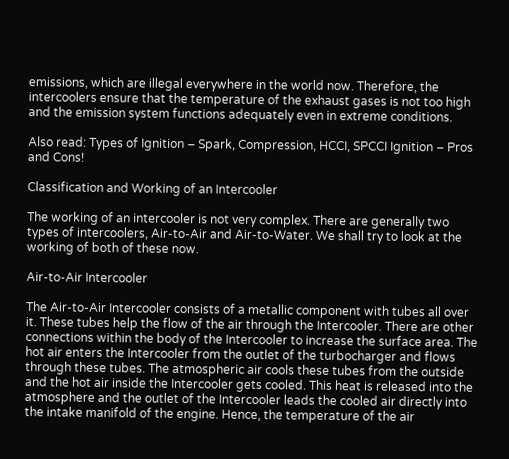emissions, which are illegal everywhere in the world now. Therefore, the intercoolers ensure that the temperature of the exhaust gases is not too high and the emission system functions adequately even in extreme conditions.

Also read: Types of Ignition – Spark, Compression, HCCI, SPCCI Ignition – Pros and Cons!

Classification and Working of an Intercooler

The working of an intercooler is not very complex. There are generally two types of intercoolers, Air-to-Air and Air-to-Water. We shall try to look at the working of both of these now.

Air-to-Air Intercooler

The Air-to-Air Intercooler consists of a metallic component with tubes all over it. These tubes help the flow of the air through the Intercooler. There are other connections within the body of the Intercooler to increase the surface area. The hot air enters the Intercooler from the outlet of the turbocharger and flows through these tubes. The atmospheric air cools these tubes from the outside and the hot air inside the Intercooler gets cooled. This heat is released into the atmosphere and the outlet of the Intercooler leads the cooled air directly into the intake manifold of the engine. Hence, the temperature of the air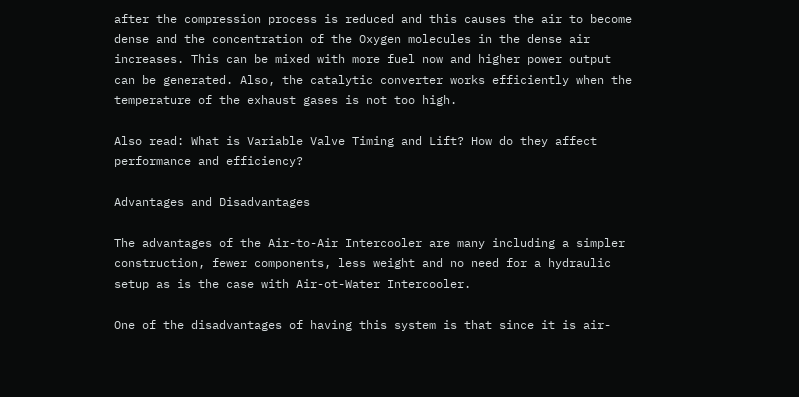after the compression process is reduced and this causes the air to become dense and the concentration of the Oxygen molecules in the dense air increases. This can be mixed with more fuel now and higher power output can be generated. Also, the catalytic converter works efficiently when the temperature of the exhaust gases is not too high.

Also read: What is Variable Valve Timing and Lift? How do they affect performance and efficiency?

Advantages and Disadvantages

The advantages of the Air-to-Air Intercooler are many including a simpler construction, fewer components, less weight and no need for a hydraulic setup as is the case with Air-ot-Water Intercooler.

One of the disadvantages of having this system is that since it is air-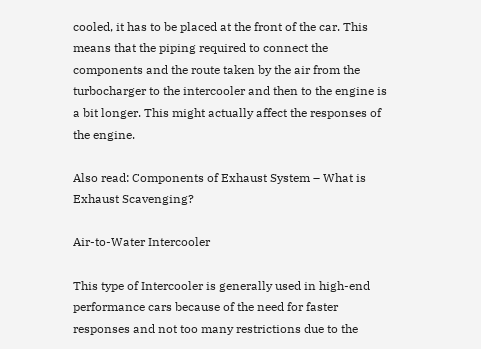cooled, it has to be placed at the front of the car. This means that the piping required to connect the components and the route taken by the air from the turbocharger to the intercooler and then to the engine is a bit longer. This might actually affect the responses of the engine.

Also read: Components of Exhaust System – What is Exhaust Scavenging?

Air-to-Water Intercooler

This type of Intercooler is generally used in high-end performance cars because of the need for faster responses and not too many restrictions due to the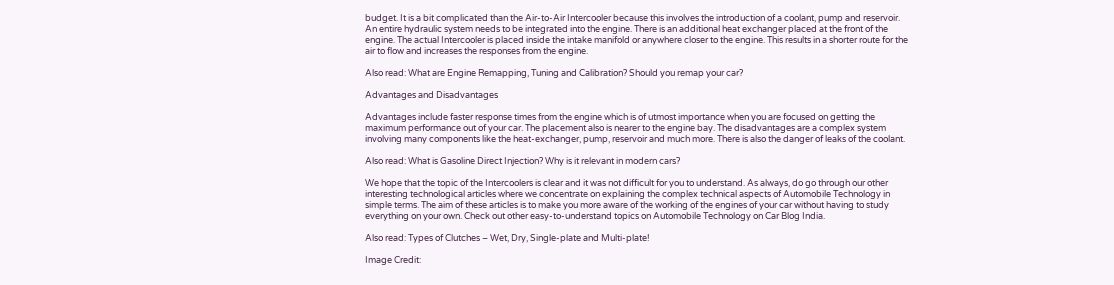budget. It is a bit complicated than the Air-to-Air Intercooler because this involves the introduction of a coolant, pump and reservoir. An entire hydraulic system needs to be integrated into the engine. There is an additional heat exchanger placed at the front of the engine. The actual Intercooler is placed inside the intake manifold or anywhere closer to the engine. This results in a shorter route for the air to flow and increases the responses from the engine.

Also read: What are Engine Remapping, Tuning and Calibration? Should you remap your car?

Advantages and Disadvantages

Advantages include faster response times from the engine which is of utmost importance when you are focused on getting the maximum performance out of your car. The placement also is nearer to the engine bay. The disadvantages are a complex system involving many components like the heat-exchanger, pump, reservoir and much more. There is also the danger of leaks of the coolant.

Also read: What is Gasoline Direct Injection? Why is it relevant in modern cars?

We hope that the topic of the Intercoolers is clear and it was not difficult for you to understand. As always, do go through our other interesting technological articles where we concentrate on explaining the complex technical aspects of Automobile Technology in simple terms. The aim of these articles is to make you more aware of the working of the engines of your car without having to study everything on your own. Check out other easy-to-understand topics on Automobile Technology on Car Blog India.

Also read: Types of Clutches – Wet, Dry, Single-plate and Multi-plate!

Image Credit: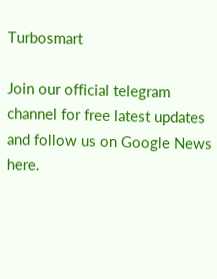Turbosmart

Join our official telegram channel for free latest updates and follow us on Google News here.